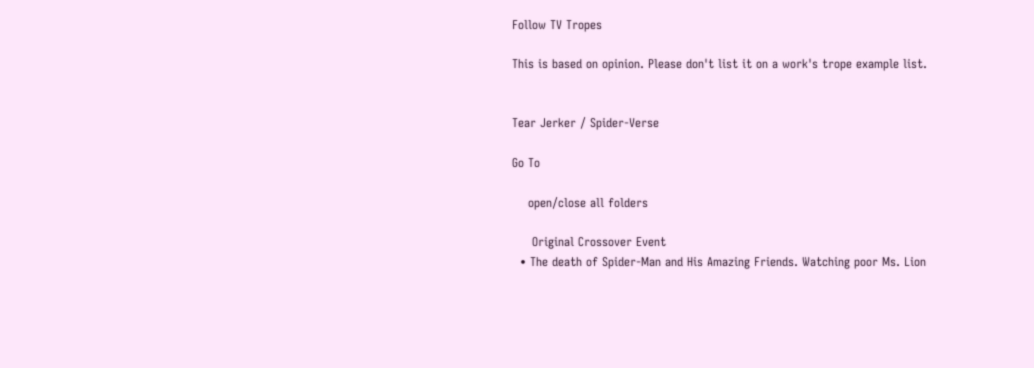Follow TV Tropes

This is based on opinion. Please don't list it on a work's trope example list.


Tear Jerker / Spider-Verse

Go To

    open/close all folders

     Original Crossover Event
  • The death of Spider-Man and His Amazing Friends. Watching poor Ms. Lion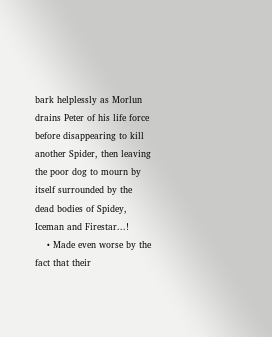bark helplessly as Morlun drains Peter of his life force before disappearing to kill another Spider, then leaving the poor dog to mourn by itself surrounded by the dead bodies of Spidey, Iceman and Firestar...!
    • Made even worse by the fact that their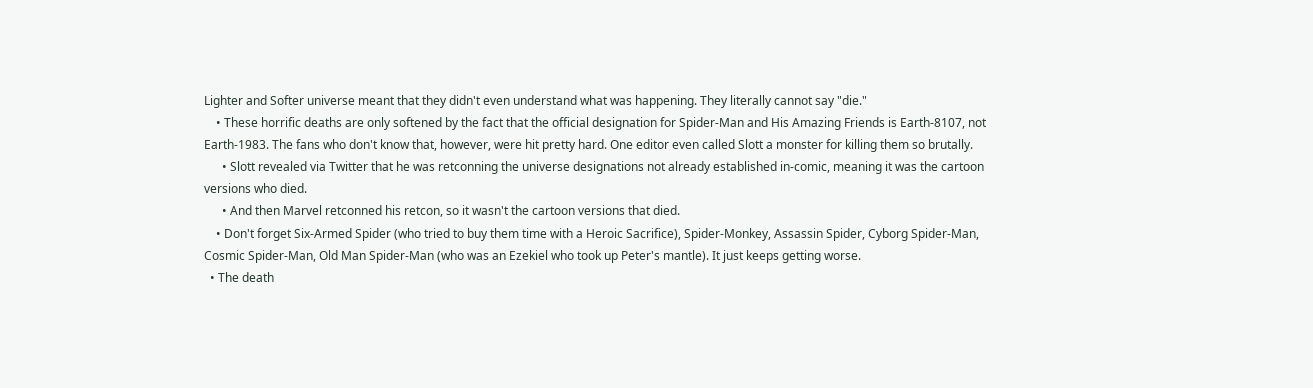Lighter and Softer universe meant that they didn't even understand what was happening. They literally cannot say "die."
    • These horrific deaths are only softened by the fact that the official designation for Spider-Man and His Amazing Friends is Earth-8107, not Earth-1983. The fans who don't know that, however, were hit pretty hard. One editor even called Slott a monster for killing them so brutally.
      • Slott revealed via Twitter that he was retconning the universe designations not already established in-comic, meaning it was the cartoon versions who died.
      • And then Marvel retconned his retcon, so it wasn't the cartoon versions that died.
    • Don't forget Six-Armed Spider (who tried to buy them time with a Heroic Sacrifice), Spider-Monkey, Assassin Spider, Cyborg Spider-Man, Cosmic Spider-Man, Old Man Spider-Man (who was an Ezekiel who took up Peter's mantle). It just keeps getting worse.
  • The death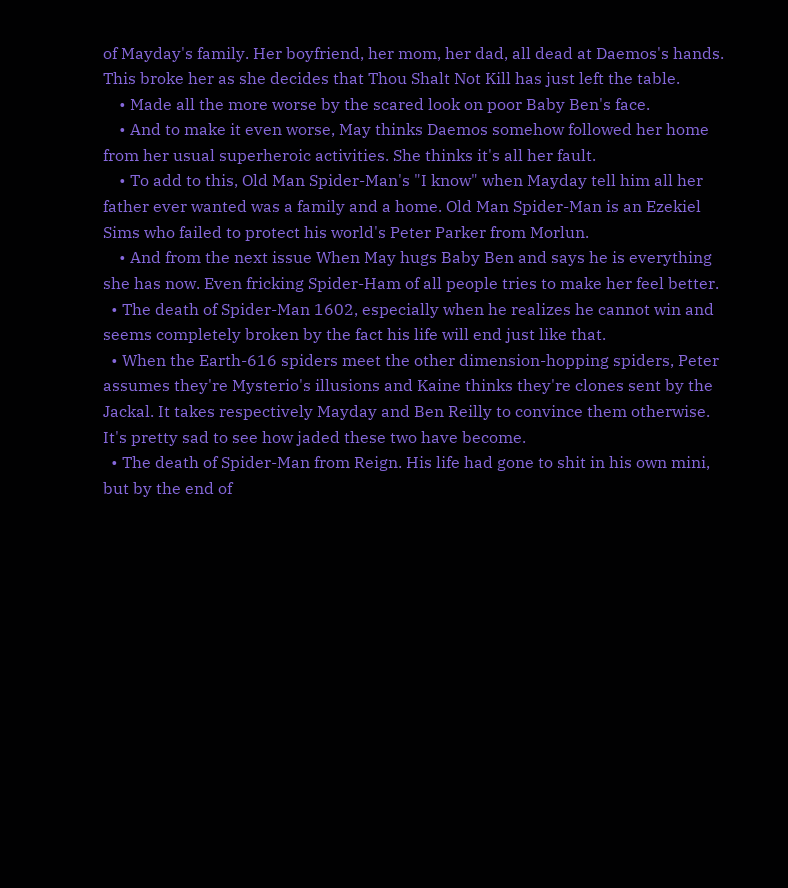of Mayday's family. Her boyfriend, her mom, her dad, all dead at Daemos's hands. This broke her as she decides that Thou Shalt Not Kill has just left the table.
    • Made all the more worse by the scared look on poor Baby Ben's face.
    • And to make it even worse, May thinks Daemos somehow followed her home from her usual superheroic activities. She thinks it's all her fault.
    • To add to this, Old Man Spider-Man's "I know" when Mayday tell him all her father ever wanted was a family and a home. Old Man Spider-Man is an Ezekiel Sims who failed to protect his world's Peter Parker from Morlun.
    • And from the next issue When May hugs Baby Ben and says he is everything she has now. Even fricking Spider-Ham of all people tries to make her feel better.
  • The death of Spider-Man 1602, especially when he realizes he cannot win and seems completely broken by the fact his life will end just like that.
  • When the Earth-616 spiders meet the other dimension-hopping spiders, Peter assumes they're Mysterio's illusions and Kaine thinks they're clones sent by the Jackal. It takes respectively Mayday and Ben Reilly to convince them otherwise. It's pretty sad to see how jaded these two have become.
  • The death of Spider-Man from Reign. His life had gone to shit in his own mini, but by the end of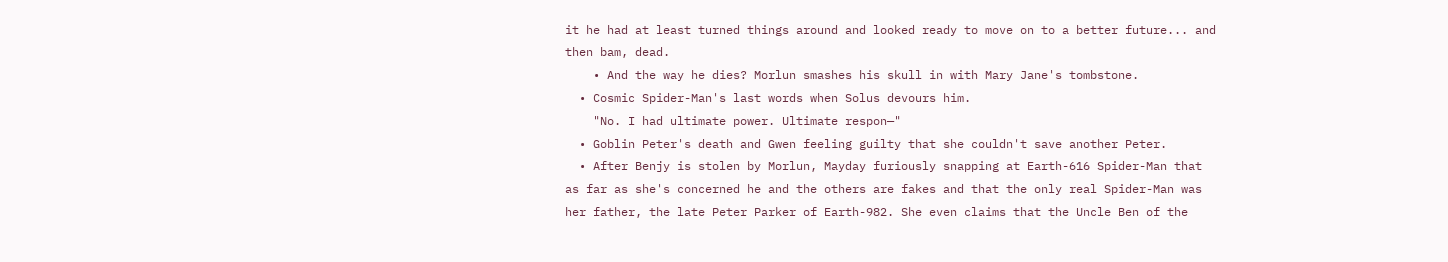it he had at least turned things around and looked ready to move on to a better future... and then bam, dead.
    • And the way he dies? Morlun smashes his skull in with Mary Jane's tombstone.
  • Cosmic Spider-Man's last words when Solus devours him.
    "No. I had ultimate power. Ultimate respon—"
  • Goblin Peter's death and Gwen feeling guilty that she couldn't save another Peter.
  • After Benjy is stolen by Morlun, Mayday furiously snapping at Earth-616 Spider-Man that as far as she's concerned he and the others are fakes and that the only real Spider-Man was her father, the late Peter Parker of Earth-982. She even claims that the Uncle Ben of the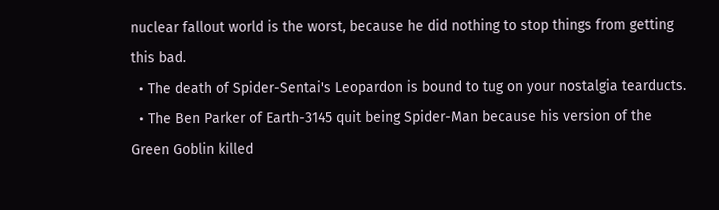nuclear fallout world is the worst, because he did nothing to stop things from getting this bad.
  • The death of Spider-Sentai's Leopardon is bound to tug on your nostalgia tearducts.
  • The Ben Parker of Earth-3145 quit being Spider-Man because his version of the Green Goblin killed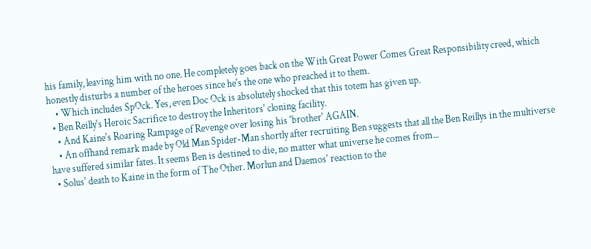his family, leaving him with no one. He completely goes back on the With Great Power Comes Great Responsibility creed, which honestly disturbs a number of the heroes since he's the one who preached it to them.
    • Which includes SpOck. Yes, even Doc Ock is absolutely shocked that this totem has given up.
  • Ben Reilly's Heroic Sacrifice to destroy the Inheritors' cloning facility.
    • And Kaine's Roaring Rampage of Revenge over losing his 'brother' AGAIN.
    • An offhand remark made by Old Man Spider-Man shortly after recruiting Ben suggests that all the Ben Reillys in the multiverse have suffered similar fates. It seems Ben is destined to die, no matter what universe he comes from...
  • Solus' death to Kaine in the form of The Other. Morlun and Daemos' reaction to the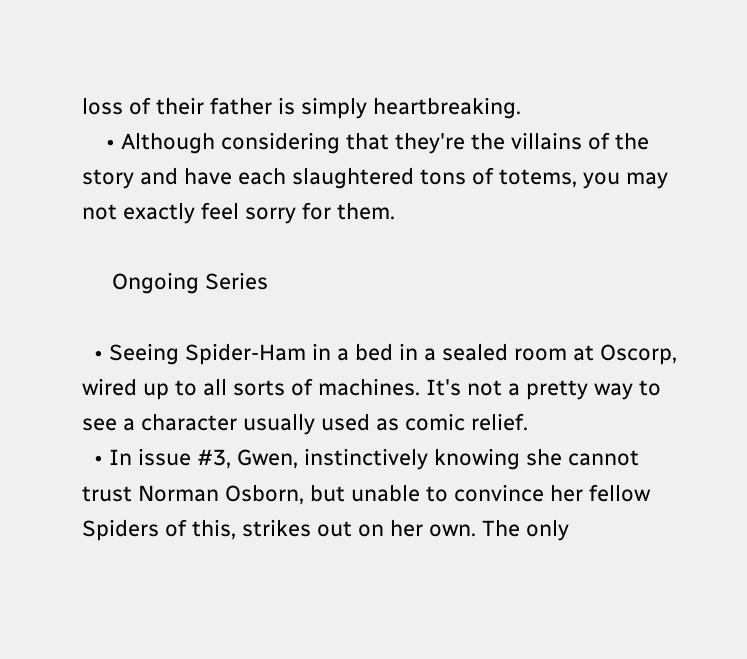loss of their father is simply heartbreaking.
    • Although considering that they're the villains of the story and have each slaughtered tons of totems, you may not exactly feel sorry for them.

     Ongoing Series

  • Seeing Spider-Ham in a bed in a sealed room at Oscorp, wired up to all sorts of machines. It's not a pretty way to see a character usually used as comic relief.
  • In issue #3, Gwen, instinctively knowing she cannot trust Norman Osborn, but unable to convince her fellow Spiders of this, strikes out on her own. The only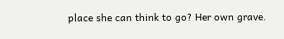place she can think to go? Her own grave.